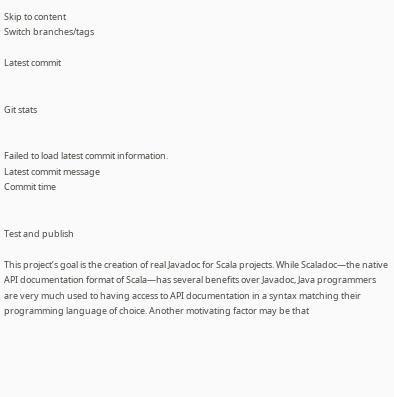Skip to content
Switch branches/tags

Latest commit


Git stats


Failed to load latest commit information.
Latest commit message
Commit time


Test and publish

This project’s goal is the creation of real Javadoc for Scala projects. While Scaladoc—the native API documentation format of Scala—has several benefits over Javadoc, Java programmers are very much used to having access to API documentation in a syntax matching their programming language of choice. Another motivating factor may be that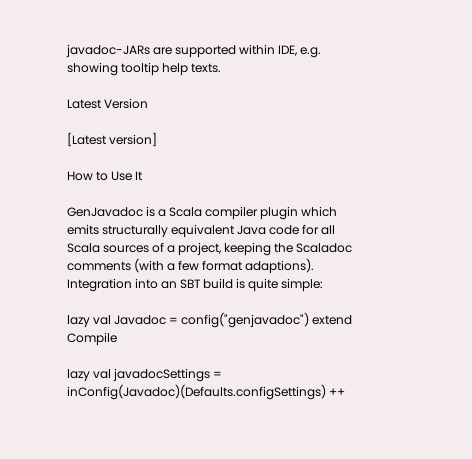javadoc-JARs are supported within IDE, e.g. showing tooltip help texts.

Latest Version

[Latest version]

How to Use It

GenJavadoc is a Scala compiler plugin which emits structurally equivalent Java code for all Scala sources of a project, keeping the Scaladoc comments (with a few format adaptions). Integration into an SBT build is quite simple:

lazy val Javadoc = config("genjavadoc") extend Compile

lazy val javadocSettings = inConfig(Javadoc)(Defaults.configSettings) ++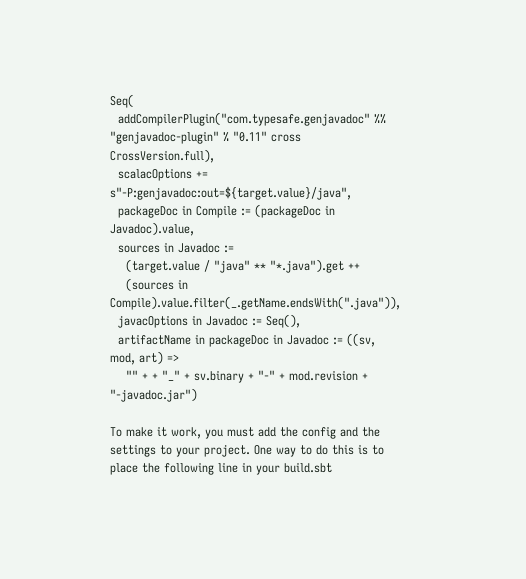Seq(
  addCompilerPlugin("com.typesafe.genjavadoc" %% "genjavadoc-plugin" % "0.11" cross CrossVersion.full),
  scalacOptions += s"-P:genjavadoc:out=${target.value}/java",
  packageDoc in Compile := (packageDoc in Javadoc).value,
  sources in Javadoc :=
    (target.value / "java" ** "*.java").get ++
    (sources in Compile).value.filter(_.getName.endsWith(".java")),
  javacOptions in Javadoc := Seq(),
  artifactName in packageDoc in Javadoc := ((sv, mod, art) =>
    "" + + "_" + sv.binary + "-" + mod.revision + "-javadoc.jar")

To make it work, you must add the config and the settings to your project. One way to do this is to place the following line in your build.sbt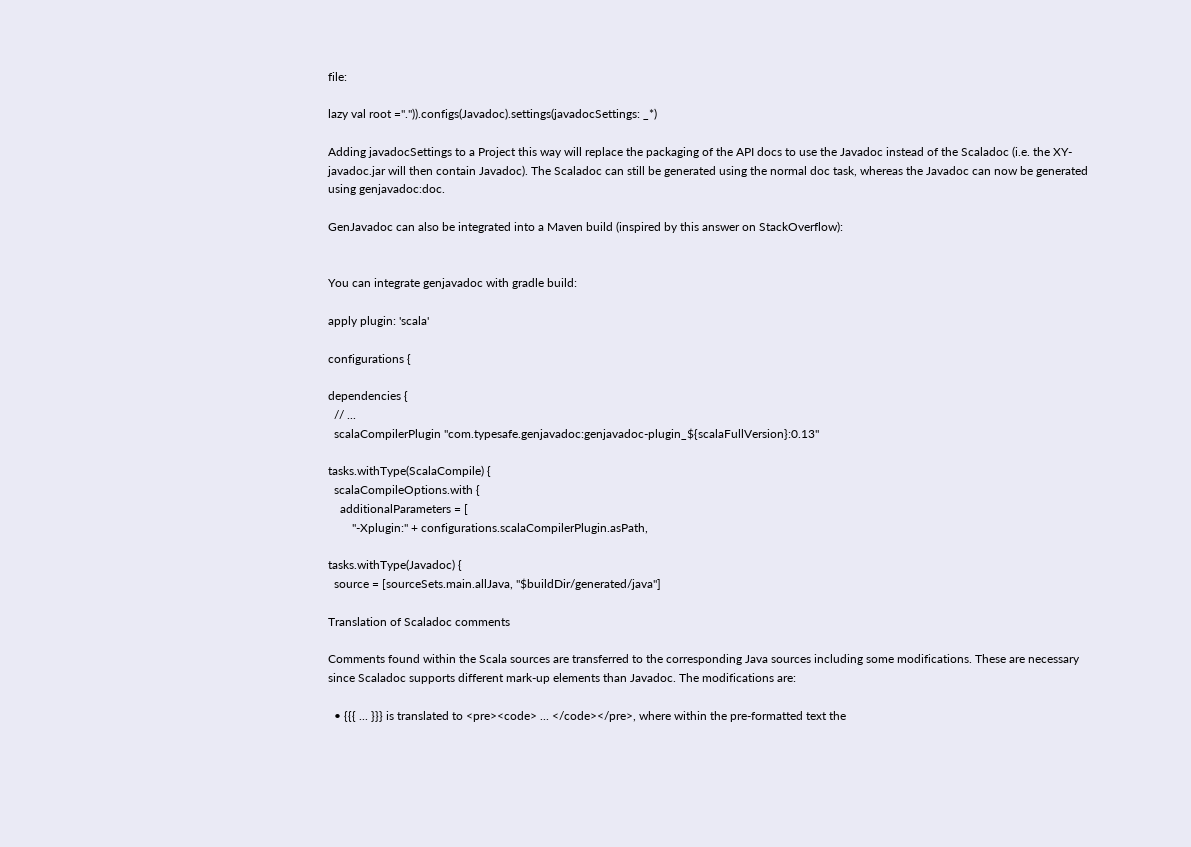file:

lazy val root =".")).configs(Javadoc).settings(javadocSettings: _*)

Adding javadocSettings to a Project this way will replace the packaging of the API docs to use the Javadoc instead of the Scaladoc (i.e. the XY-javadoc.jar will then contain Javadoc). The Scaladoc can still be generated using the normal doc task, whereas the Javadoc can now be generated using genjavadoc:doc.

GenJavadoc can also be integrated into a Maven build (inspired by this answer on StackOverflow):


You can integrate genjavadoc with gradle build:

apply plugin: 'scala'

configurations {

dependencies {
  // ...
  scalaCompilerPlugin "com.typesafe.genjavadoc:genjavadoc-plugin_${scalaFullVersion}:0.13"

tasks.withType(ScalaCompile) {
  scalaCompileOptions.with {
    additionalParameters = [
        "-Xplugin:" + configurations.scalaCompilerPlugin.asPath,

tasks.withType(Javadoc) {
  source = [sourceSets.main.allJava, "$buildDir/generated/java"]

Translation of Scaladoc comments

Comments found within the Scala sources are transferred to the corresponding Java sources including some modifications. These are necessary since Scaladoc supports different mark-up elements than Javadoc. The modifications are:

  • {{{ ... }}} is translated to <pre><code> ... </code></pre>, where within the pre-formatted text the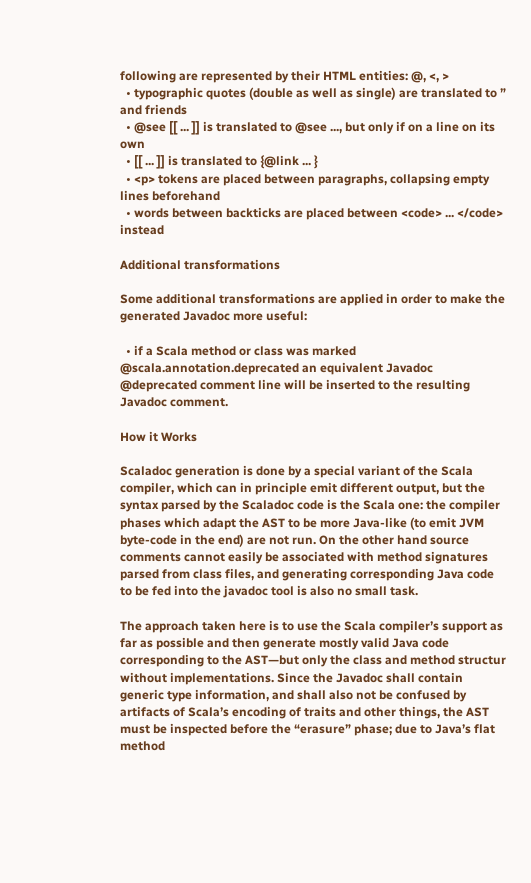following are represented by their HTML entities: @, <, >
  • typographic quotes (double as well as single) are translated to ” and friends
  • @see [[ ... ]] is translated to @see ..., but only if on a line on its own
  • [[ ... ]] is translated to {@link ... }
  • <p> tokens are placed between paragraphs, collapsing empty lines beforehand
  • words between backticks are placed between <code> ... </code> instead

Additional transformations

Some additional transformations are applied in order to make the generated Javadoc more useful:

  • if a Scala method or class was marked @scala.annotation.deprecated an equivalent Javadoc @deprecated comment line will be inserted to the resulting Javadoc comment.

How it Works

Scaladoc generation is done by a special variant of the Scala compiler, which can in principle emit different output, but the syntax parsed by the Scaladoc code is the Scala one: the compiler phases which adapt the AST to be more Java-like (to emit JVM byte-code in the end) are not run. On the other hand source comments cannot easily be associated with method signatures parsed from class files, and generating corresponding Java code to be fed into the javadoc tool is also no small task.

The approach taken here is to use the Scala compiler’s support as far as possible and then generate mostly valid Java code corresponding to the AST—but only the class and method structur without implementations. Since the Javadoc shall contain generic type information, and shall also not be confused by artifacts of Scala’s encoding of traits and other things, the AST must be inspected before the “erasure” phase; due to Java’s flat method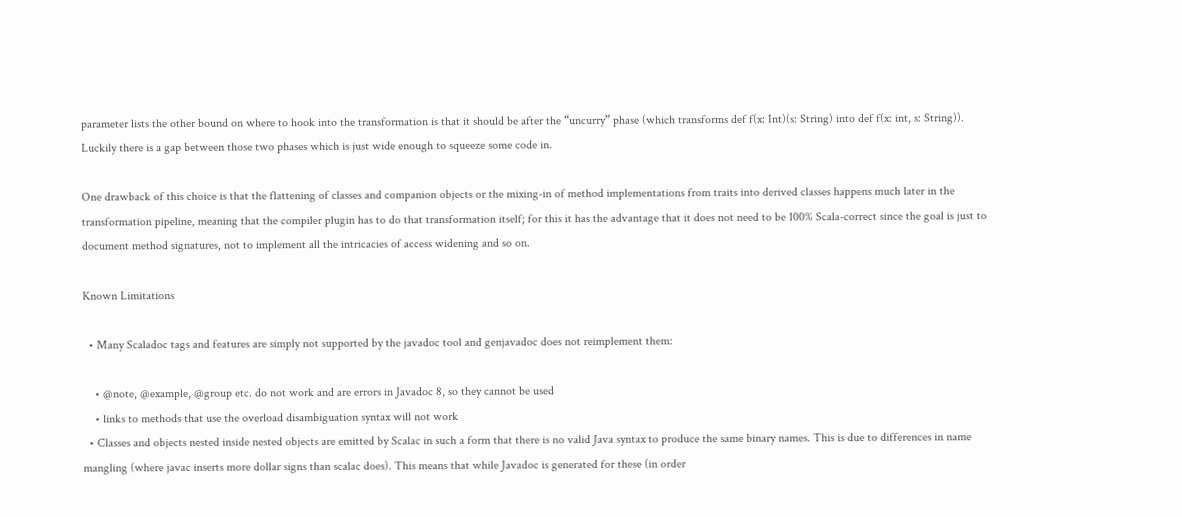parameter lists the other bound on where to hook into the transformation is that it should be after the “uncurry” phase (which transforms def f(x: Int)(s: String) into def f(x: int, s: String)). Luckily there is a gap between those two phases which is just wide enough to squeeze some code in.

One drawback of this choice is that the flattening of classes and companion objects or the mixing-in of method implementations from traits into derived classes happens much later in the transformation pipeline, meaning that the compiler plugin has to do that transformation itself; for this it has the advantage that it does not need to be 100% Scala-correct since the goal is just to document method signatures, not to implement all the intricacies of access widening and so on.

Known Limitations

  • Many Scaladoc tags and features are simply not supported by the javadoc tool and genjavadoc does not reimplement them:

    • @note, @example, @group etc. do not work and are errors in Javadoc 8, so they cannot be used
    • links to methods that use the overload disambiguation syntax will not work
  • Classes and objects nested inside nested objects are emitted by Scalac in such a form that there is no valid Java syntax to produce the same binary names. This is due to differences in name mangling (where javac inserts more dollar signs than scalac does). This means that while Javadoc is generated for these (in order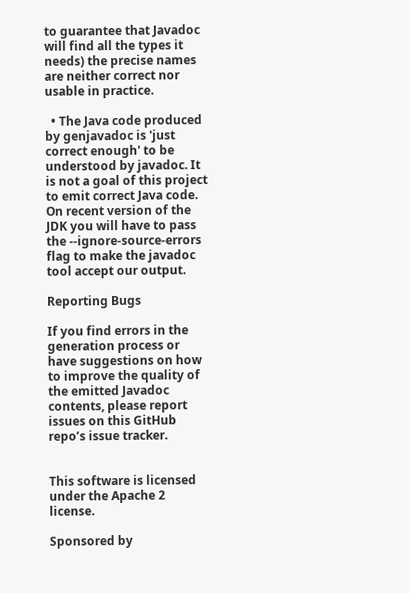to guarantee that Javadoc will find all the types it needs) the precise names are neither correct nor usable in practice.

  • The Java code produced by genjavadoc is 'just correct enough' to be understood by javadoc. It is not a goal of this project to emit correct Java code. On recent version of the JDK you will have to pass the --ignore-source-errors flag to make the javadoc tool accept our output.

Reporting Bugs

If you find errors in the generation process or have suggestions on how to improve the quality of the emitted Javadoc contents, please report issues on this GitHub repo’s issue tracker.


This software is licensed under the Apache 2 license.

Sponsored by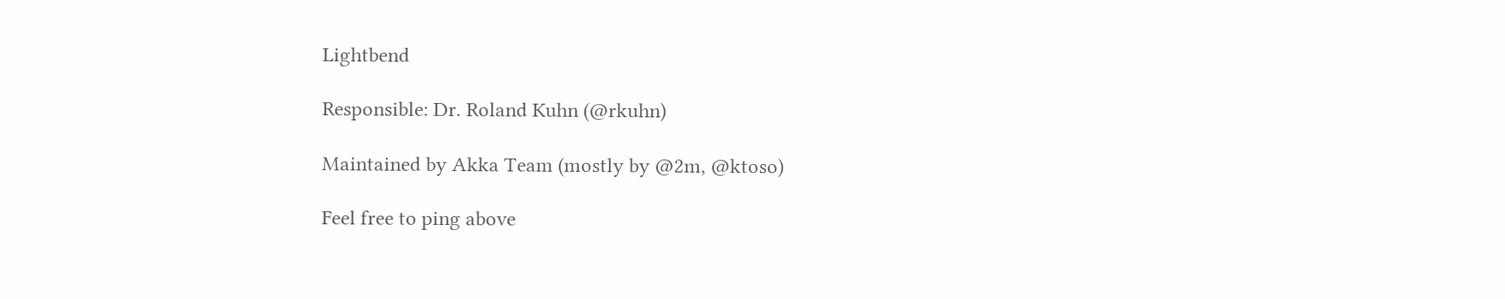Lightbend

Responsible: Dr. Roland Kuhn (@rkuhn)

Maintained by Akka Team (mostly by @2m, @ktoso)

Feel free to ping above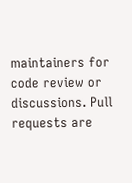maintainers for code review or discussions. Pull requests are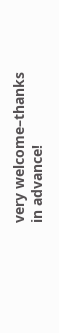very welcome–thanks in advance!